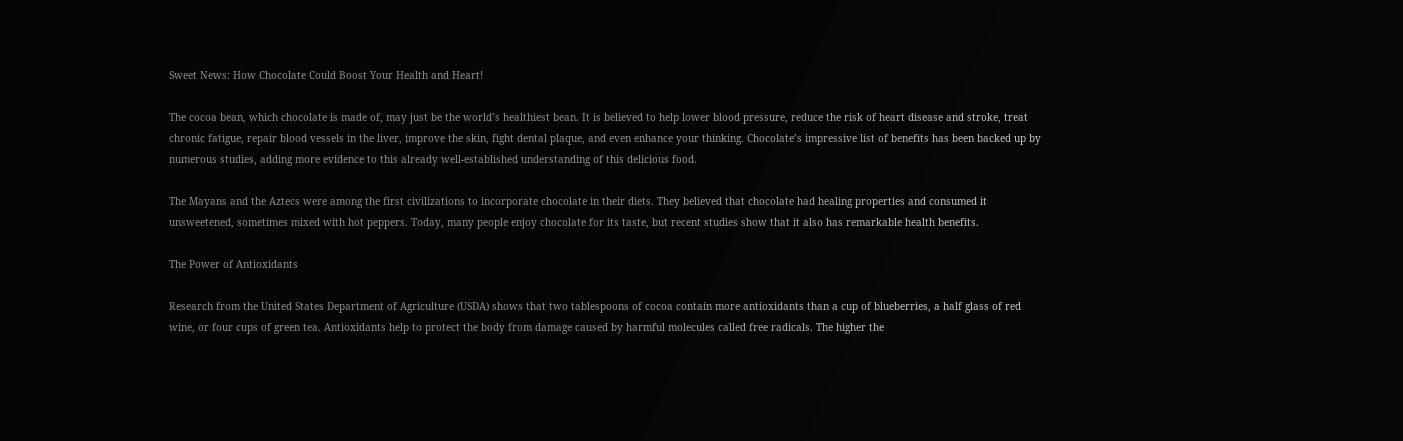Sweet News: How Chocolate Could Boost Your Health and Heart!

The cocoa bean, which chocolate is made of, may just be the world’s healthiest bean. It is believed to help lower blood pressure, reduce the risk of heart disease and stroke, treat chronic fatigue, repair blood vessels in the liver, improve the skin, fight dental plaque, and even enhance your thinking. Chocolate’s impressive list of benefits has been backed up by numerous studies, adding more evidence to this already well-established understanding of this delicious food.

The Mayans and the Aztecs were among the first civilizations to incorporate chocolate in their diets. They believed that chocolate had healing properties and consumed it unsweetened, sometimes mixed with hot peppers. Today, many people enjoy chocolate for its taste, but recent studies show that it also has remarkable health benefits.

The Power of Antioxidants

Research from the United States Department of Agriculture (USDA) shows that two tablespoons of cocoa contain more antioxidants than a cup of blueberries, a half glass of red wine, or four cups of green tea. Antioxidants help to protect the body from damage caused by harmful molecules called free radicals. The higher the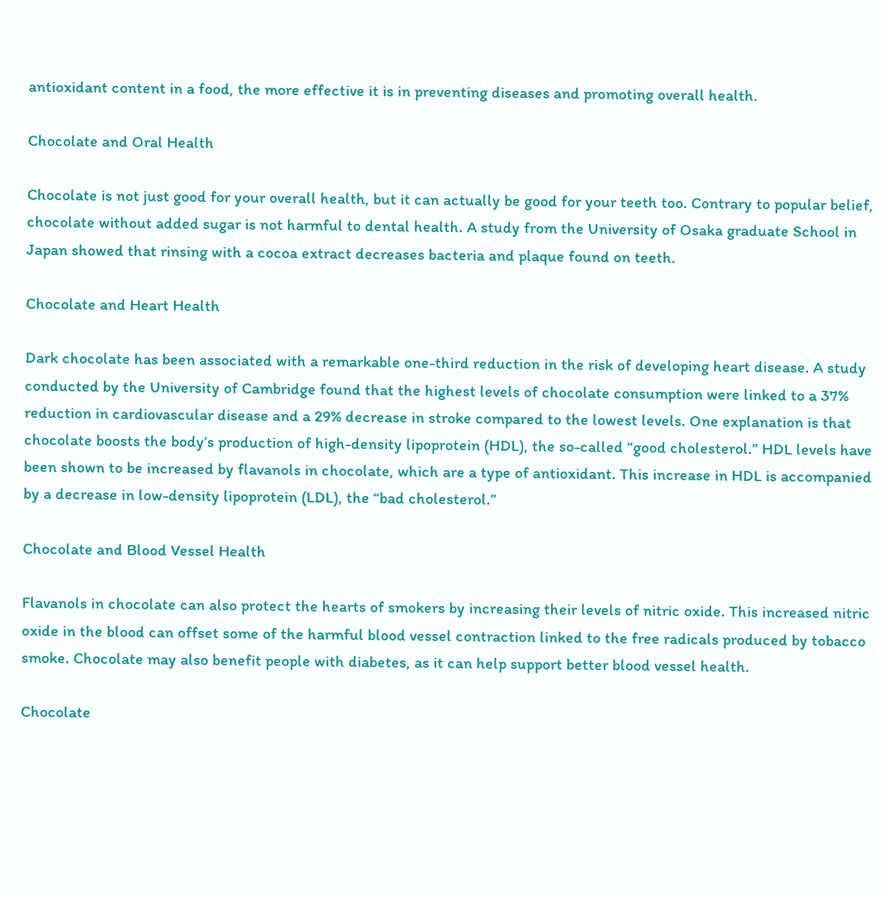antioxidant content in a food, the more effective it is in preventing diseases and promoting overall health.

Chocolate and Oral Health

Chocolate is not just good for your overall health, but it can actually be good for your teeth too. Contrary to popular belief, chocolate without added sugar is not harmful to dental health. A study from the University of Osaka graduate School in Japan showed that rinsing with a cocoa extract decreases bacteria and plaque found on teeth.

Chocolate and Heart Health

Dark chocolate has been associated with a remarkable one-third reduction in the risk of developing heart disease. A study conducted by the University of Cambridge found that the highest levels of chocolate consumption were linked to a 37% reduction in cardiovascular disease and a 29% decrease in stroke compared to the lowest levels. One explanation is that chocolate boosts the body’s production of high-density lipoprotein (HDL), the so-called “good cholesterol.” HDL levels have been shown to be increased by flavanols in chocolate, which are a type of antioxidant. This increase in HDL is accompanied by a decrease in low-density lipoprotein (LDL), the “bad cholesterol.”

Chocolate and Blood Vessel Health

Flavanols in chocolate can also protect the hearts of smokers by increasing their levels of nitric oxide. This increased nitric oxide in the blood can offset some of the harmful blood vessel contraction linked to the free radicals produced by tobacco smoke. Chocolate may also benefit people with diabetes, as it can help support better blood vessel health.

Chocolate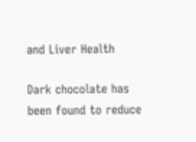and Liver Health

Dark chocolate has been found to reduce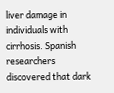liver damage in individuals with cirrhosis. Spanish researchers discovered that dark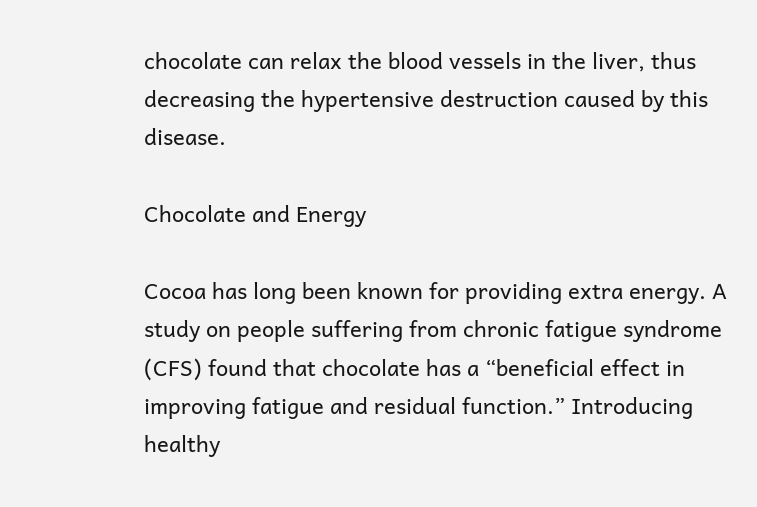chocolate can relax the blood vessels in the liver, thus decreasing the hypertensive destruction caused by this disease.

Chocolate and Energy

Cocoa has long been known for providing extra energy. A study on people suffering from chronic fatigue syndrome (CFS) found that chocolate has a “beneficial effect in improving fatigue and residual function.” Introducing healthy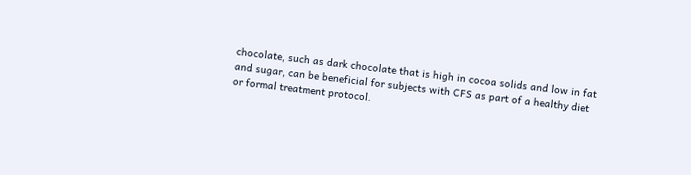chocolate, such as dark chocolate that is high in cocoa solids and low in fat and sugar, can be beneficial for subjects with CFS as part of a healthy diet or formal treatment protocol.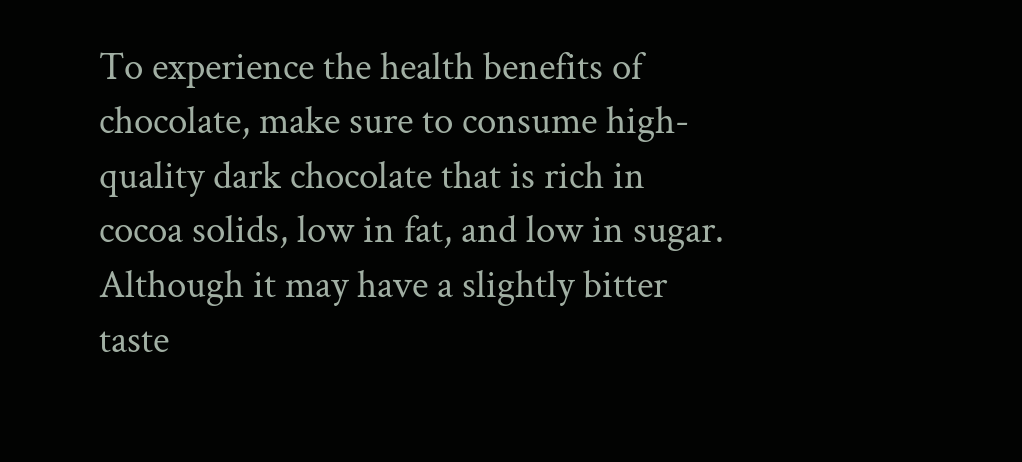To experience the health benefits of chocolate, make sure to consume high-quality dark chocolate that is rich in cocoa solids, low in fat, and low in sugar. Although it may have a slightly bitter taste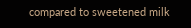compared to sweetened milk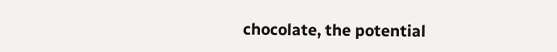chocolate, the potential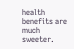health benefits are much sweeter.